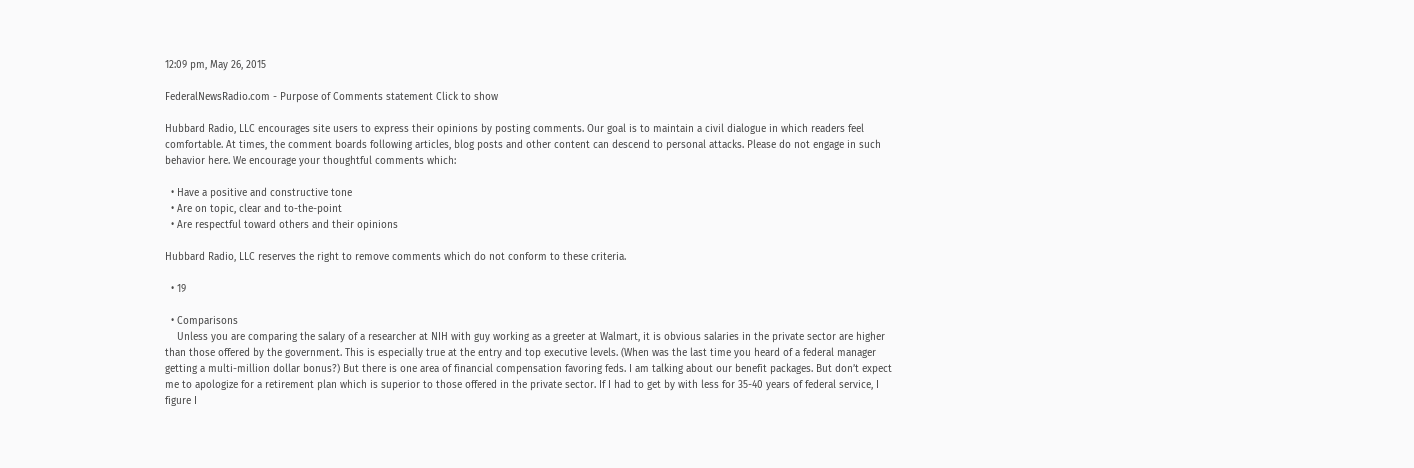12:09 pm, May 26, 2015

FederalNewsRadio.com - Purpose of Comments statement Click to show

Hubbard Radio, LLC encourages site users to express their opinions by posting comments. Our goal is to maintain a civil dialogue in which readers feel comfortable. At times, the comment boards following articles, blog posts and other content can descend to personal attacks. Please do not engage in such behavior here. We encourage your thoughtful comments which:

  • Have a positive and constructive tone
  • Are on topic, clear and to-the-point
  • Are respectful toward others and their opinions

Hubbard Radio, LLC reserves the right to remove comments which do not conform to these criteria.

  • 19

  • Comparisons
    Unless you are comparing the salary of a researcher at NIH with guy working as a greeter at Walmart, it is obvious salaries in the private sector are higher than those offered by the government. This is especially true at the entry and top executive levels. (When was the last time you heard of a federal manager getting a multi-million dollar bonus?) But there is one area of financial compensation favoring feds. I am talking about our benefit packages. But don’t expect me to apologize for a retirement plan which is superior to those offered in the private sector. If I had to get by with less for 35-40 years of federal service, I figure I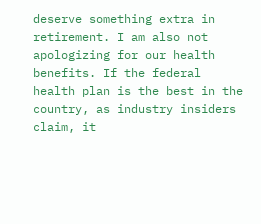deserve something extra in retirement. I am also not apologizing for our health benefits. If the federal health plan is the best in the country, as industry insiders claim, it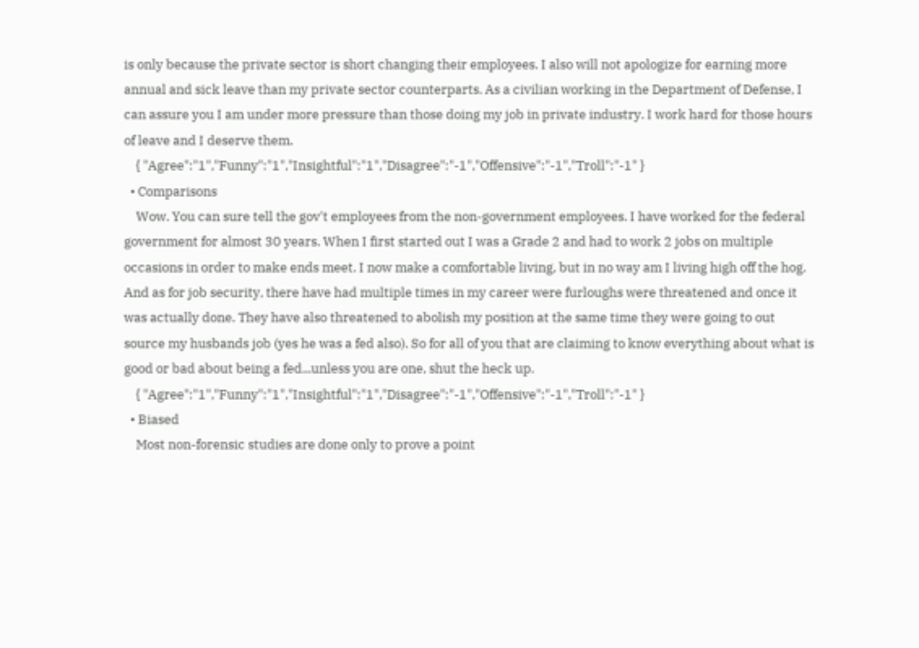is only because the private sector is short changing their employees. I also will not apologize for earning more annual and sick leave than my private sector counterparts. As a civilian working in the Department of Defense, I can assure you I am under more pressure than those doing my job in private industry. I work hard for those hours of leave and I deserve them.
    { "Agree":"1","Funny":"1","Insightful":"1","Disagree":"-1","Offensive":"-1","Troll":"-1" }
  • Comparisons
    Wow. You can sure tell the gov't employees from the non-government employees. I have worked for the federal government for almost 30 years. When I first started out I was a Grade 2 and had to work 2 jobs on multiple occasions in order to make ends meet. I now make a comfortable living, but in no way am I living high off the hog. And as for job security, there have had multiple times in my career were furloughs were threatened and once it was actually done. They have also threatened to abolish my position at the same time they were going to out source my husbands job (yes he was a fed also). So for all of you that are claiming to know everything about what is good or bad about being a fed...unless you are one, shut the heck up.
    { "Agree":"1","Funny":"1","Insightful":"1","Disagree":"-1","Offensive":"-1","Troll":"-1" }
  • Biased
    Most non-forensic studies are done only to prove a point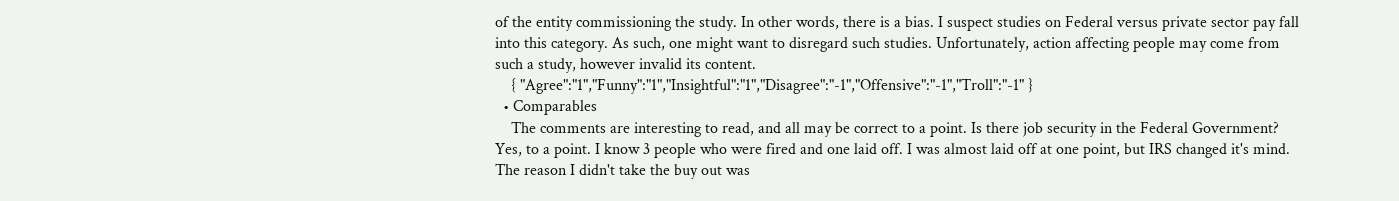of the entity commissioning the study. In other words, there is a bias. I suspect studies on Federal versus private sector pay fall into this category. As such, one might want to disregard such studies. Unfortunately, action affecting people may come from such a study, however invalid its content.
    { "Agree":"1","Funny":"1","Insightful":"1","Disagree":"-1","Offensive":"-1","Troll":"-1" }
  • Comparables
    The comments are interesting to read, and all may be correct to a point. Is there job security in the Federal Government? Yes, to a point. I know 3 people who were fired and one laid off. I was almost laid off at one point, but IRS changed it's mind. The reason I didn't take the buy out was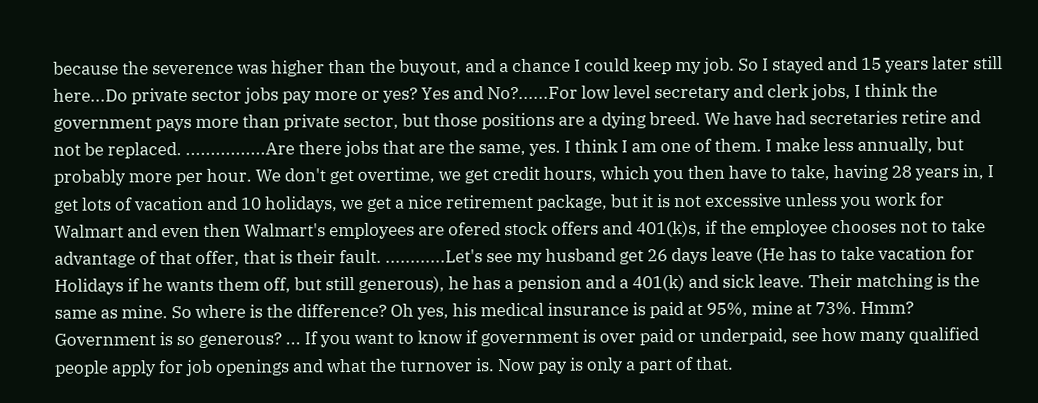because the severence was higher than the buyout, and a chance I could keep my job. So I stayed and 15 years later still here...Do private sector jobs pay more or yes? Yes and No?......For low level secretary and clerk jobs, I think the government pays more than private sector, but those positions are a dying breed. We have had secretaries retire and not be replaced. ................Are there jobs that are the same, yes. I think I am one of them. I make less annually, but probably more per hour. We don't get overtime, we get credit hours, which you then have to take, having 28 years in, I get lots of vacation and 10 holidays, we get a nice retirement package, but it is not excessive unless you work for Walmart and even then Walmart's employees are ofered stock offers and 401(k)s, if the employee chooses not to take advantage of that offer, that is their fault. ............Let's see my husband get 26 days leave (He has to take vacation for Holidays if he wants them off, but still generous), he has a pension and a 401(k) and sick leave. Their matching is the same as mine. So where is the difference? Oh yes, his medical insurance is paid at 95%, mine at 73%. Hmm? Government is so generous? ... If you want to know if government is over paid or underpaid, see how many qualified people apply for job openings and what the turnover is. Now pay is only a part of that.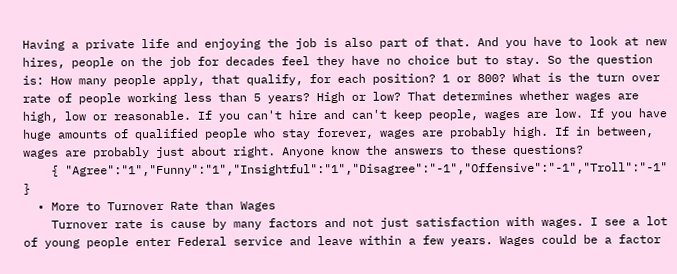Having a private life and enjoying the job is also part of that. And you have to look at new hires, people on the job for decades feel they have no choice but to stay. So the question is: How many people apply, that qualify, for each position? 1 or 800? What is the turn over rate of people working less than 5 years? High or low? That determines whether wages are high, low or reasonable. If you can't hire and can't keep people, wages are low. If you have huge amounts of qualified people who stay forever, wages are probably high. If in between, wages are probably just about right. Anyone know the answers to these questions?
    { "Agree":"1","Funny":"1","Insightful":"1","Disagree":"-1","Offensive":"-1","Troll":"-1" }
  • More to Turnover Rate than Wages
    Turnover rate is cause by many factors and not just satisfaction with wages. I see a lot of young people enter Federal service and leave within a few years. Wages could be a factor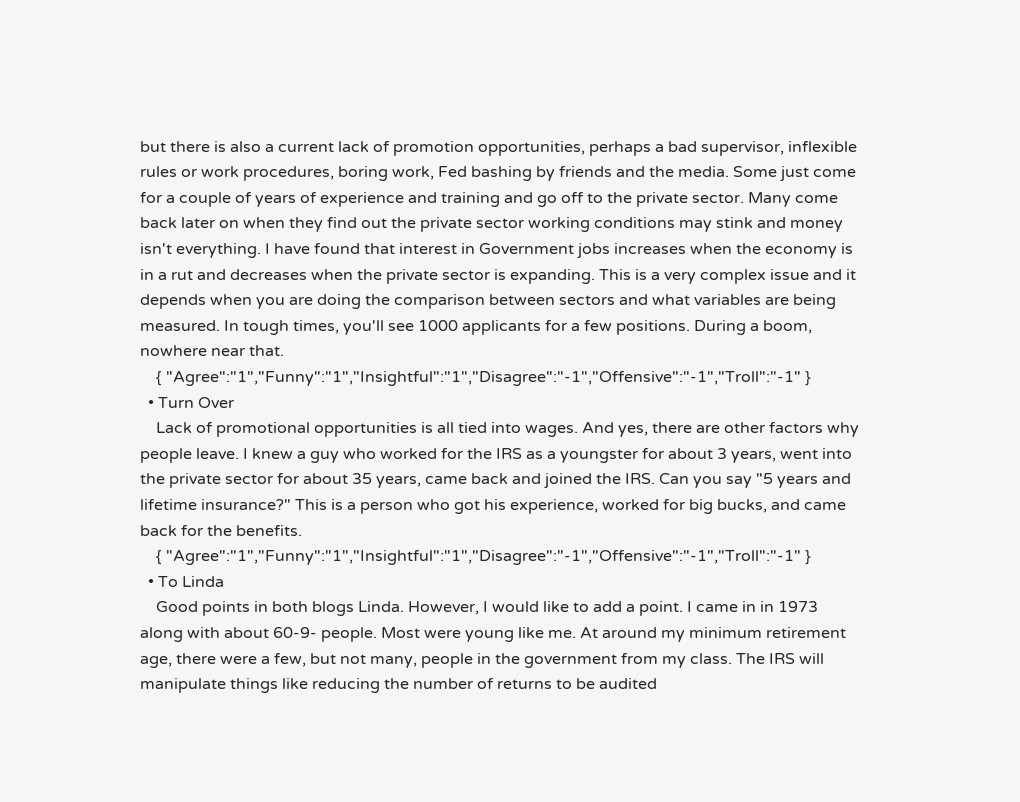but there is also a current lack of promotion opportunities, perhaps a bad supervisor, inflexible rules or work procedures, boring work, Fed bashing by friends and the media. Some just come for a couple of years of experience and training and go off to the private sector. Many come back later on when they find out the private sector working conditions may stink and money isn't everything. I have found that interest in Government jobs increases when the economy is in a rut and decreases when the private sector is expanding. This is a very complex issue and it depends when you are doing the comparison between sectors and what variables are being measured. In tough times, you'll see 1000 applicants for a few positions. During a boom, nowhere near that.
    { "Agree":"1","Funny":"1","Insightful":"1","Disagree":"-1","Offensive":"-1","Troll":"-1" }
  • Turn Over
    Lack of promotional opportunities is all tied into wages. And yes, there are other factors why people leave. I knew a guy who worked for the IRS as a youngster for about 3 years, went into the private sector for about 35 years, came back and joined the IRS. Can you say "5 years and lifetime insurance?" This is a person who got his experience, worked for big bucks, and came back for the benefits.
    { "Agree":"1","Funny":"1","Insightful":"1","Disagree":"-1","Offensive":"-1","Troll":"-1" }
  • To Linda
    Good points in both blogs Linda. However, I would like to add a point. I came in in 1973 along with about 60-9- people. Most were young like me. At around my minimum retirement age, there were a few, but not many, people in the government from my class. The IRS will manipulate things like reducing the number of returns to be audited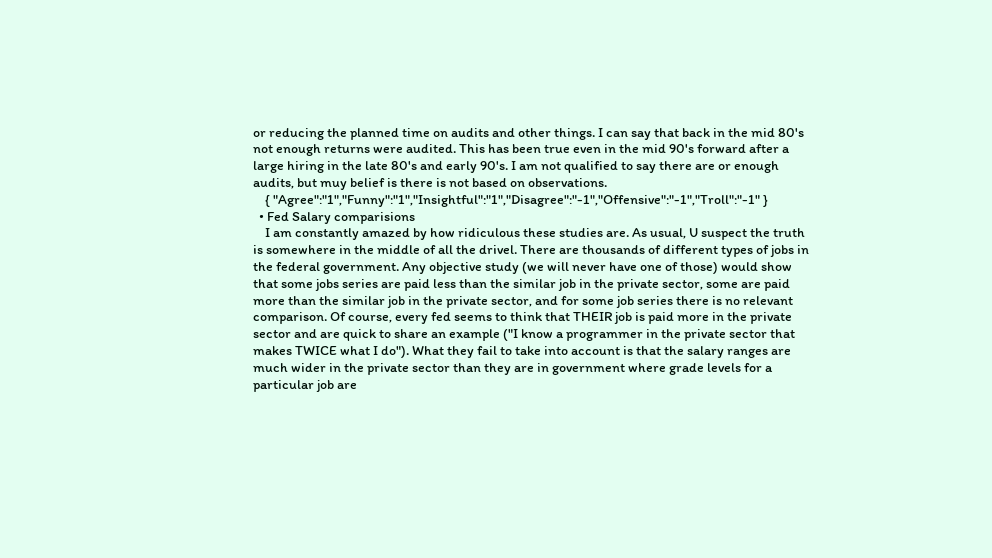or reducing the planned time on audits and other things. I can say that back in the mid 80's not enough returns were audited. This has been true even in the mid 90's forward after a large hiring in the late 80's and early 90's. I am not qualified to say there are or enough audits, but muy belief is there is not based on observations.
    { "Agree":"1","Funny":"1","Insightful":"1","Disagree":"-1","Offensive":"-1","Troll":"-1" }
  • Fed Salary comparisions
    I am constantly amazed by how ridiculous these studies are. As usual, U suspect the truth is somewhere in the middle of all the drivel. There are thousands of different types of jobs in the federal government. Any objective study (we will never have one of those) would show that some jobs series are paid less than the similar job in the private sector, some are paid more than the similar job in the private sector, and for some job series there is no relevant comparison. Of course, every fed seems to think that THEIR job is paid more in the private sector and are quick to share an example ("I know a programmer in the private sector that makes TWICE what I do"). What they fail to take into account is that the salary ranges are much wider in the private sector than they are in government where grade levels for a particular job are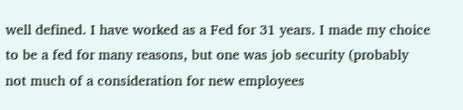well defined. I have worked as a Fed for 31 years. I made my choice to be a fed for many reasons, but one was job security (probably not much of a consideration for new employees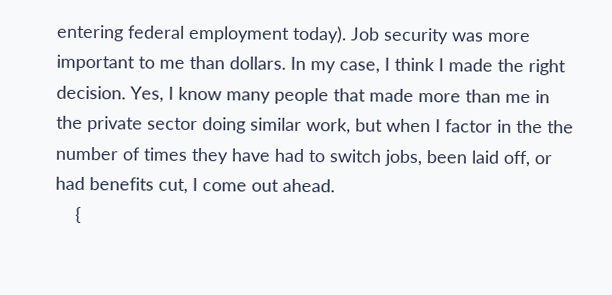entering federal employment today). Job security was more important to me than dollars. In my case, I think I made the right decision. Yes, I know many people that made more than me in the private sector doing similar work, but when I factor in the the number of times they have had to switch jobs, been laid off, or had benefits cut, I come out ahead.
    {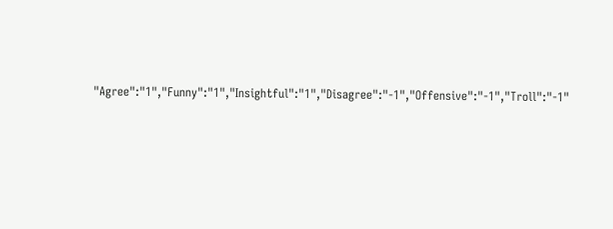"Agree":"1","Funny":"1","Insightful":"1","Disagree":"-1","Offensive":"-1","Troll":"-1"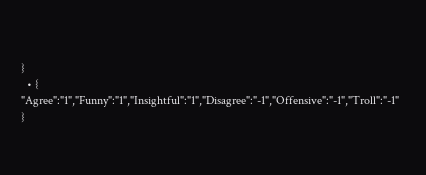}
  • { "Agree":"1","Funny":"1","Insightful":"1","Disagree":"-1","Offensive":"-1","Troll":"-1" }